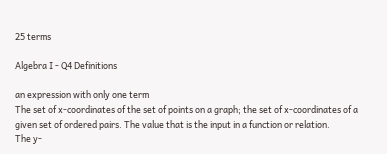25 terms

Algebra I - Q4 Definitions

an expression with only one term
The set of x-coordinates of the set of points on a graph; the set of x-coordinates of a given set of ordered pairs. The value that is the input in a function or relation.
The y-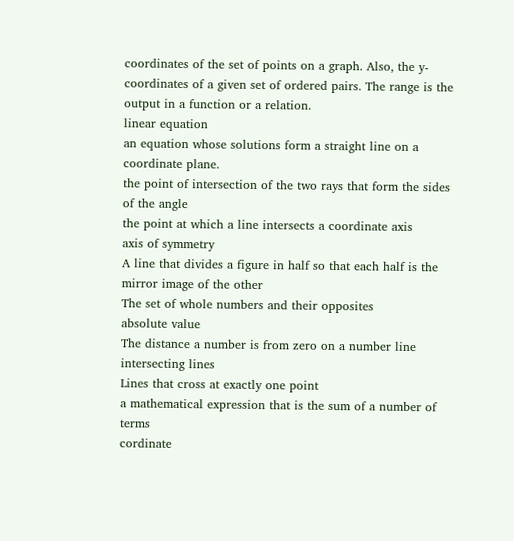coordinates of the set of points on a graph. Also, the y-coordinates of a given set of ordered pairs. The range is the output in a function or a relation.
linear equation
an equation whose solutions form a straight line on a coordinate plane.
the point of intersection of the two rays that form the sides of the angle
the point at which a line intersects a coordinate axis
axis of symmetry
A line that divides a figure in half so that each half is the mirror image of the other
The set of whole numbers and their opposites
absolute value
The distance a number is from zero on a number line
intersecting lines
Lines that cross at exactly one point
a mathematical expression that is the sum of a number of terms
cordinate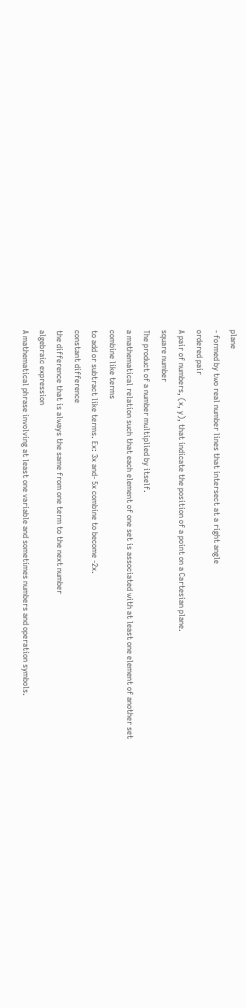plane
- formed by two real number lines that intersect at a right angle
ordered pair
A pair of numbers, (x, y), that indicate the position of a point on a Cartesian plane.
square number
The product of a number multiplied by itself.
a mathematical relation such that each element of one set is associated with at least one element of another set
combine like terms
to add or subtract like terms. Ex: 3x and- 5x combine to become -2x.
constant difference
the difference that is always the same from one term to the next number
algebraic expression
A mathematical phrase involving at least one variable and sometimes numbers and operation symbols.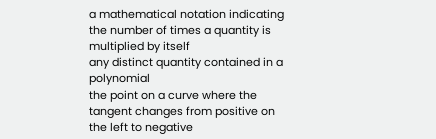a mathematical notation indicating the number of times a quantity is multiplied by itself
any distinct quantity contained in a polynomial
the point on a curve where the tangent changes from positive on the left to negative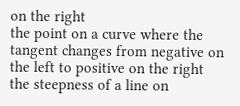on the right
the point on a curve where the tangent changes from negative on the left to positive on the right
the steepness of a line on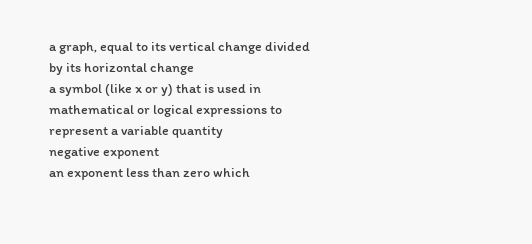a graph, equal to its vertical change divided by its horizontal change
a symbol (like x or y) that is used in mathematical or logical expressions to represent a variable quantity
negative exponent
an exponent less than zero which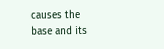causes the base and its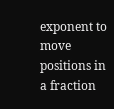exponent to move positions in a fraction